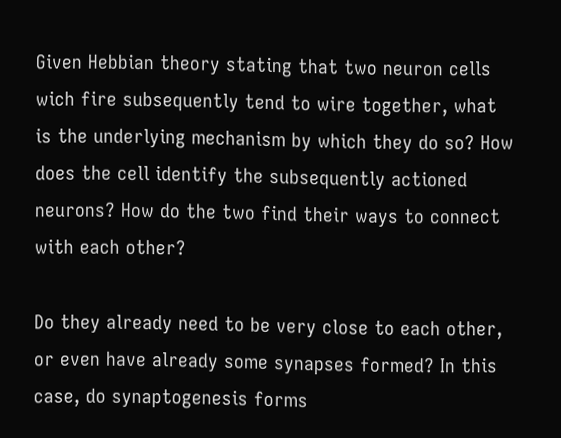Given Hebbian theory stating that two neuron cells wich fire subsequently tend to wire together, what is the underlying mechanism by which they do so? How does the cell identify the subsequently actioned neurons? How do the two find their ways to connect with each other?

Do they already need to be very close to each other, or even have already some synapses formed? In this case, do synaptogenesis forms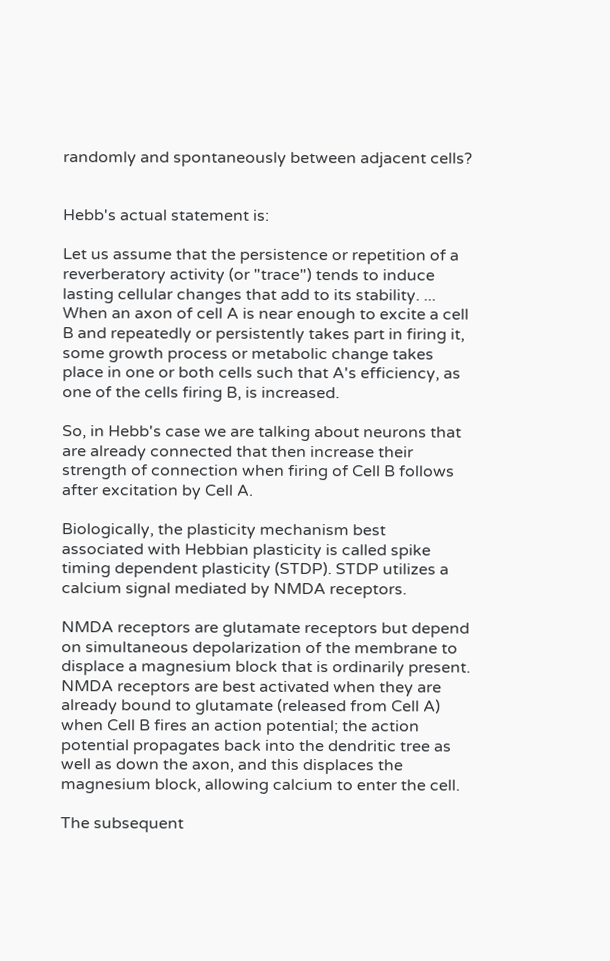randomly and spontaneously between adjacent cells?


Hebb's actual statement is:

Let us assume that the persistence or repetition of a reverberatory activity (or "trace") tends to induce lasting cellular changes that add to its stability. ... When an axon of cell A is near enough to excite a cell B and repeatedly or persistently takes part in firing it, some growth process or metabolic change takes place in one or both cells such that A's efficiency, as one of the cells firing B, is increased.

So, in Hebb's case we are talking about neurons that are already connected that then increase their strength of connection when firing of Cell B follows after excitation by Cell A.

Biologically, the plasticity mechanism best associated with Hebbian plasticity is called spike timing dependent plasticity (STDP). STDP utilizes a calcium signal mediated by NMDA receptors.

NMDA receptors are glutamate receptors but depend on simultaneous depolarization of the membrane to displace a magnesium block that is ordinarily present. NMDA receptors are best activated when they are already bound to glutamate (released from Cell A) when Cell B fires an action potential; the action potential propagates back into the dendritic tree as well as down the axon, and this displaces the magnesium block, allowing calcium to enter the cell.

The subsequent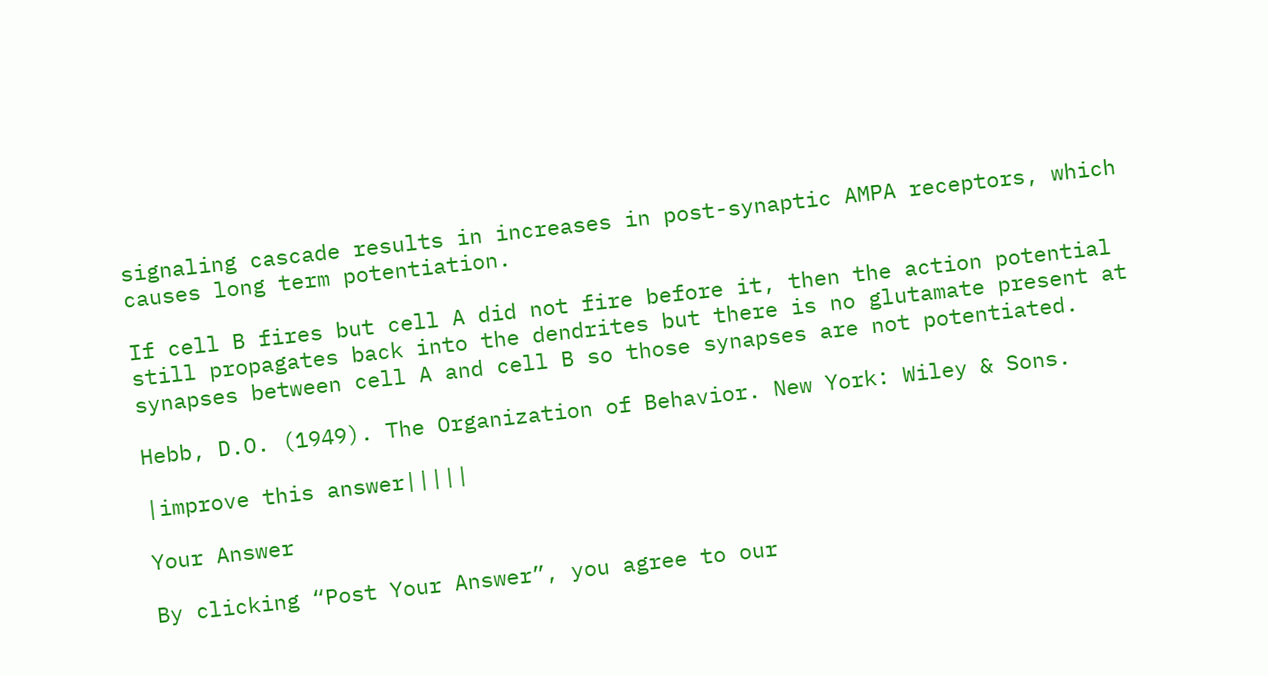signaling cascade results in increases in post-synaptic AMPA receptors, which causes long term potentiation.

If cell B fires but cell A did not fire before it, then the action potential still propagates back into the dendrites but there is no glutamate present at synapses between cell A and cell B so those synapses are not potentiated.

Hebb, D.O. (1949). The Organization of Behavior. New York: Wiley & Sons.

|improve this answer|||||

Your Answer

By clicking “Post Your Answer”, you agree to our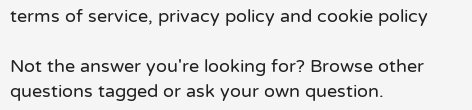terms of service, privacy policy and cookie policy

Not the answer you're looking for? Browse other questions tagged or ask your own question.